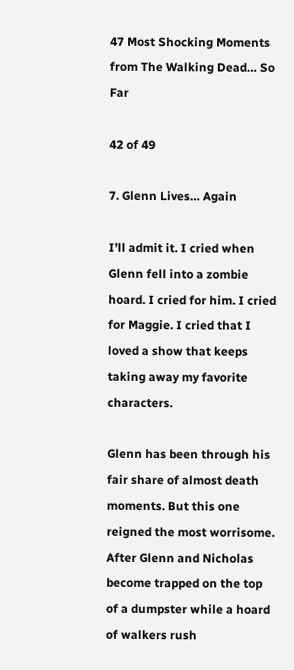47 Most Shocking Moments from The Walking Dead… So Far

42 of 49

7. Glenn Lives… Again

I’ll admit it. I cried when Glenn fell into a zombie hoard. I cried for him. I cried for Maggie. I cried that I loved a show that keeps taking away my favorite characters.

Glenn has been through his fair share of almost death moments. But this one reigned the most worrisome. After Glenn and Nicholas become trapped on the top of a dumpster while a hoard of walkers rush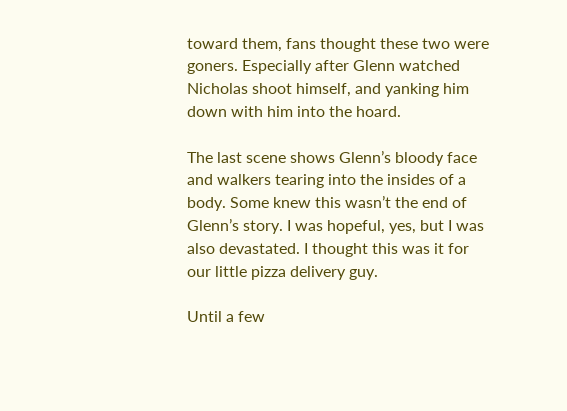toward them, fans thought these two were goners. Especially after Glenn watched Nicholas shoot himself, and yanking him down with him into the hoard.

The last scene shows Glenn’s bloody face and walkers tearing into the insides of a body. Some knew this wasn’t the end of Glenn’s story. I was hopeful, yes, but I was also devastated. I thought this was it for our little pizza delivery guy.

Until a few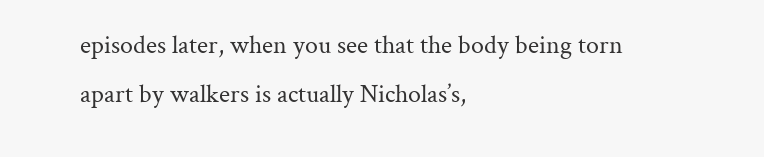episodes later, when you see that the body being torn apart by walkers is actually Nicholas’s,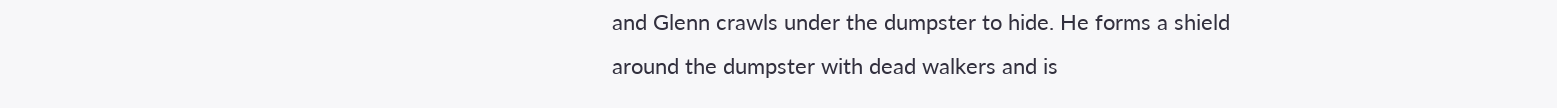and Glenn crawls under the dumpster to hide. He forms a shield around the dumpster with dead walkers and is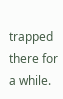trapped there for a while.